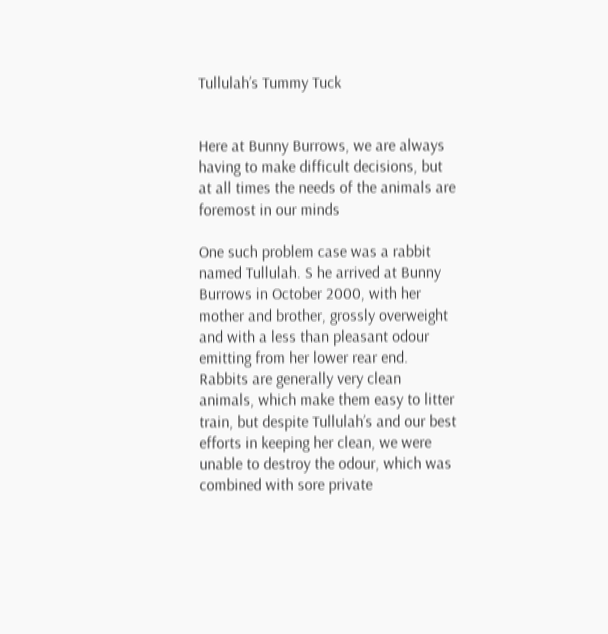Tullulah’s Tummy Tuck


Here at Bunny Burrows, we are always having to make difficult decisions, but at all times the needs of the animals are foremost in our minds

One such problem case was a rabbit named Tullulah. S he arrived at Bunny Burrows in October 2000, with her mother and brother, grossly overweight and with a less than pleasant odour emitting from her lower rear end. Rabbits are generally very clean animals, which make them easy to litter train, but despite Tullulah’s and our best efforts in keeping her clean, we were unable to destroy the odour, which was combined with sore private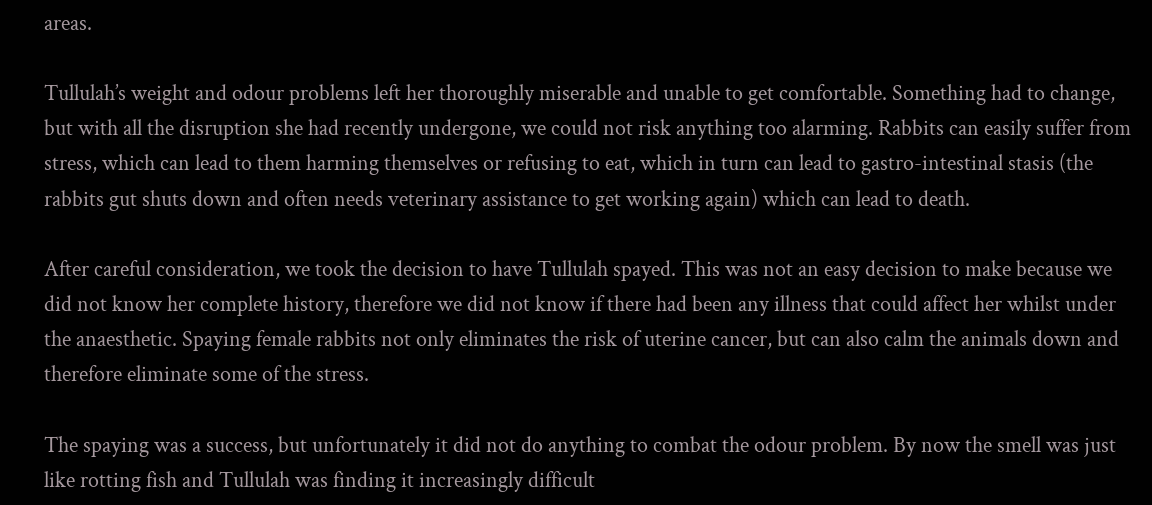areas.

Tullulah’s weight and odour problems left her thoroughly miserable and unable to get comfortable. Something had to change, but with all the disruption she had recently undergone, we could not risk anything too alarming. Rabbits can easily suffer from stress, which can lead to them harming themselves or refusing to eat, which in turn can lead to gastro-intestinal stasis (the rabbits gut shuts down and often needs veterinary assistance to get working again) which can lead to death.

After careful consideration, we took the decision to have Tullulah spayed. This was not an easy decision to make because we did not know her complete history, therefore we did not know if there had been any illness that could affect her whilst under the anaesthetic. Spaying female rabbits not only eliminates the risk of uterine cancer, but can also calm the animals down and therefore eliminate some of the stress.

The spaying was a success, but unfortunately it did not do anything to combat the odour problem. By now the smell was just like rotting fish and Tullulah was finding it increasingly difficult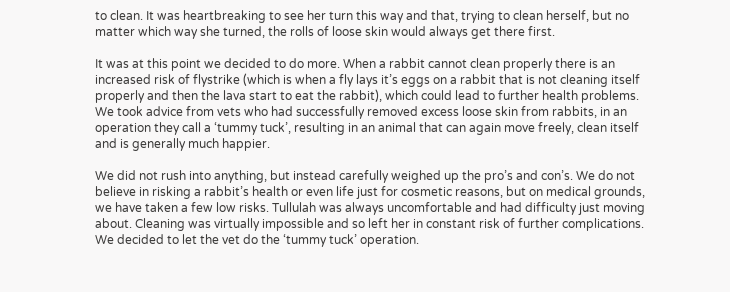to clean. It was heartbreaking to see her turn this way and that, trying to clean herself, but no matter which way she turned, the rolls of loose skin would always get there first.

It was at this point we decided to do more. When a rabbit cannot clean properly there is an increased risk of flystrike (which is when a fly lays it’s eggs on a rabbit that is not cleaning itself properly and then the lava start to eat the rabbit), which could lead to further health problems. We took advice from vets who had successfully removed excess loose skin from rabbits, in an operation they call a ‘tummy tuck’, resulting in an animal that can again move freely, clean itself and is generally much happier.

We did not rush into anything, but instead carefully weighed up the pro’s and con’s. We do not believe in risking a rabbit’s health or even life just for cosmetic reasons, but on medical grounds, we have taken a few low risks. Tullulah was always uncomfortable and had difficulty just moving about. Cleaning was virtually impossible and so left her in constant risk of further complications. We decided to let the vet do the ‘tummy tuck’ operation.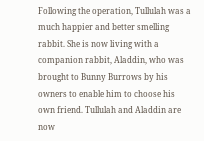Following the operation, Tullulah was a much happier and better smelling rabbit. She is now living with a companion rabbit, Aladdin, who was brought to Bunny Burrows by his owners to enable him to choose his own friend. Tullulah and Aladdin are now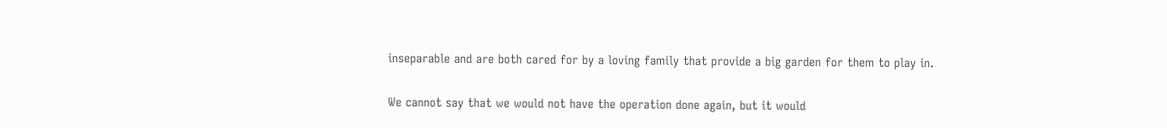inseparable and are both cared for by a loving family that provide a big garden for them to play in.

We cannot say that we would not have the operation done again, but it would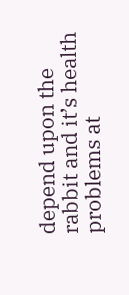depend upon the rabbit and it’s health problems at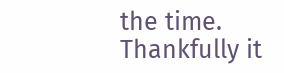the time. Thankfully it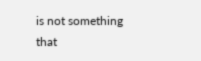is not something that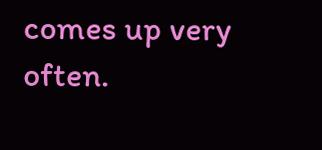comes up very often.